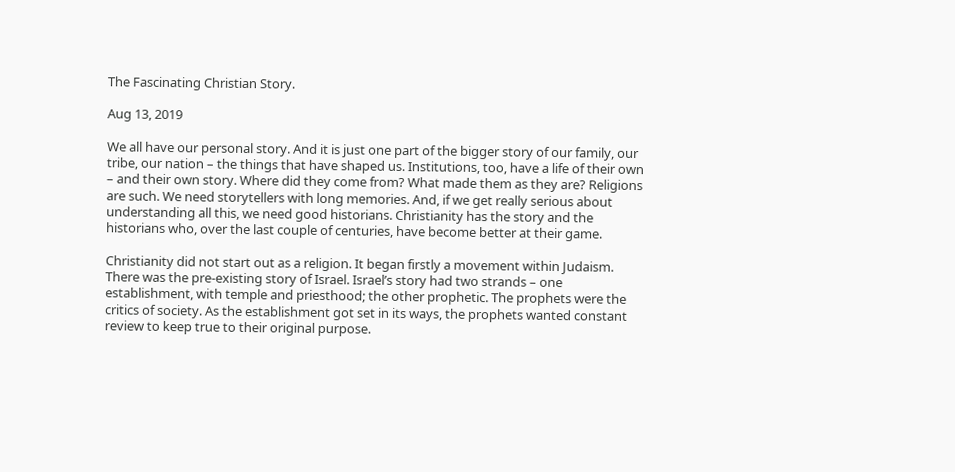The Fascinating Christian Story.

Aug 13, 2019

We all have our personal story. And it is just one part of the bigger story of our family, our tribe, our nation – the things that have shaped us. Institutions, too, have a life of their own – and their own story. Where did they come from? What made them as they are? Religions are such. We need storytellers with long memories. And, if we get really serious about understanding all this, we need good historians. Christianity has the story and the historians who, over the last couple of centuries, have become better at their game.

Christianity did not start out as a religion. It began firstly a movement within Judaism. There was the pre-existing story of Israel. Israel’s story had two strands – one establishment, with temple and priesthood; the other prophetic. The prophets were the critics of society. As the establishment got set in its ways, the prophets wanted constant review to keep true to their original purpose.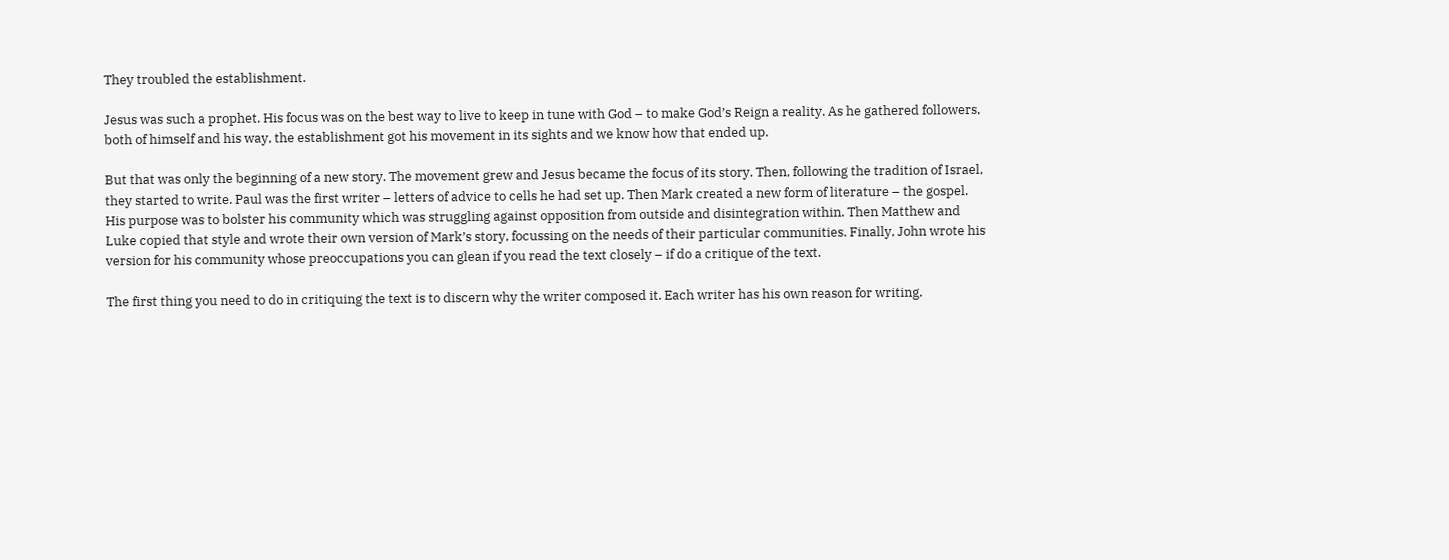They troubled the establishment.

Jesus was such a prophet. His focus was on the best way to live to keep in tune with God – to make God’s Reign a reality. As he gathered followers, both of himself and his way, the establishment got his movement in its sights and we know how that ended up.

But that was only the beginning of a new story. The movement grew and Jesus became the focus of its story. Then, following the tradition of Israel, they started to write. Paul was the first writer – letters of advice to cells he had set up. Then Mark created a new form of literature – the gospel. His purpose was to bolster his community which was struggling against opposition from outside and disintegration within. Then Matthew and Luke copied that style and wrote their own version of Mark’s story, focussing on the needs of their particular communities. Finally, John wrote his version for his community whose preoccupations you can glean if you read the text closely – if do a critique of the text.

The first thing you need to do in critiquing the text is to discern why the writer composed it. Each writer has his own reason for writing.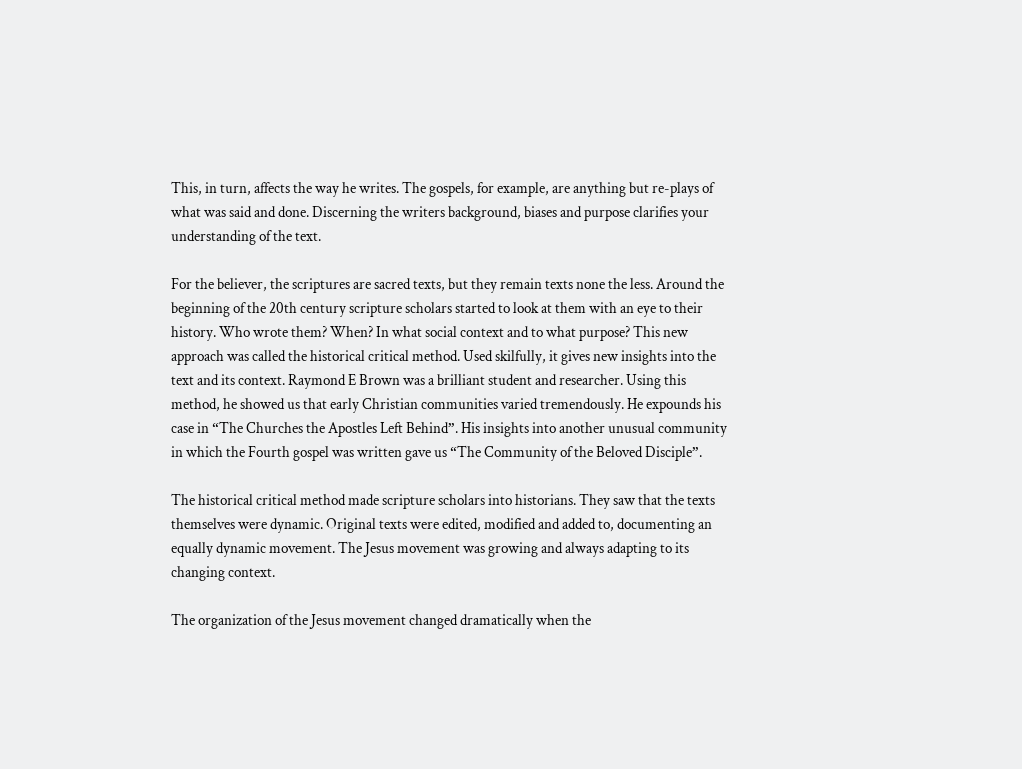This, in turn, affects the way he writes. The gospels, for example, are anything but re-plays of what was said and done. Discerning the writers background, biases and purpose clarifies your understanding of the text.

For the believer, the scriptures are sacred texts, but they remain texts none the less. Around the beginning of the 20th century scripture scholars started to look at them with an eye to their history. Who wrote them? When? In what social context and to what purpose? This new approach was called the historical critical method. Used skilfully, it gives new insights into the text and its context. Raymond E Brown was a brilliant student and researcher. Using this method, he showed us that early Christian communities varied tremendously. He expounds his case in “The Churches the Apostles Left Behind”. His insights into another unusual community in which the Fourth gospel was written gave us “The Community of the Beloved Disciple”.

The historical critical method made scripture scholars into historians. They saw that the texts themselves were dynamic. Original texts were edited, modified and added to, documenting an equally dynamic movement. The Jesus movement was growing and always adapting to its changing context.

The organization of the Jesus movement changed dramatically when the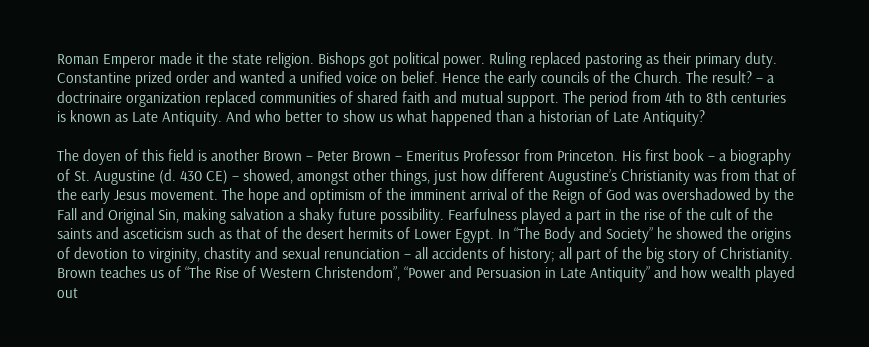Roman Emperor made it the state religion. Bishops got political power. Ruling replaced pastoring as their primary duty. Constantine prized order and wanted a unified voice on belief. Hence the early councils of the Church. The result? – a doctrinaire organization replaced communities of shared faith and mutual support. The period from 4th to 8th centuries is known as Late Antiquity. And who better to show us what happened than a historian of Late Antiquity?

The doyen of this field is another Brown – Peter Brown – Emeritus Professor from Princeton. His first book – a biography of St. Augustine (d. 430 CE) – showed, amongst other things, just how different Augustine’s Christianity was from that of the early Jesus movement. The hope and optimism of the imminent arrival of the Reign of God was overshadowed by the Fall and Original Sin, making salvation a shaky future possibility. Fearfulness played a part in the rise of the cult of the saints and asceticism such as that of the desert hermits of Lower Egypt. In “The Body and Society” he showed the origins of devotion to virginity, chastity and sexual renunciation – all accidents of history; all part of the big story of Christianity. Brown teaches us of “The Rise of Western Christendom”, “Power and Persuasion in Late Antiquity” and how wealth played out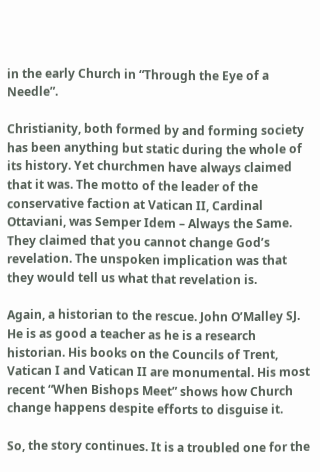in the early Church in “Through the Eye of a Needle”.

Christianity, both formed by and forming society has been anything but static during the whole of its history. Yet churchmen have always claimed that it was. The motto of the leader of the conservative faction at Vatican II, Cardinal Ottaviani, was Semper Idem – Always the Same. They claimed that you cannot change God’s revelation. The unspoken implication was that they would tell us what that revelation is.

Again, a historian to the rescue. John O’Malley SJ. He is as good a teacher as he is a research historian. His books on the Councils of Trent, Vatican I and Vatican II are monumental. His most recent “When Bishops Meet” shows how Church change happens despite efforts to disguise it.

So, the story continues. It is a troubled one for the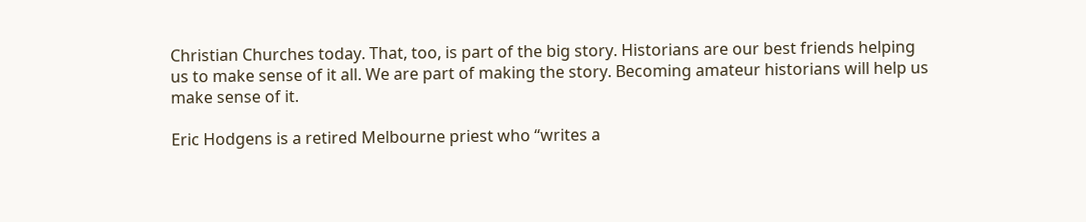Christian Churches today. That, too, is part of the big story. Historians are our best friends helping us to make sense of it all. We are part of making the story. Becoming amateur historians will help us make sense of it.

Eric Hodgens is a retired Melbourne priest who “writes a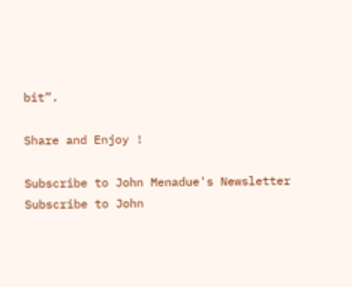bit”.

Share and Enjoy !

Subscribe to John Menadue's Newsletter
Subscribe to John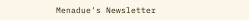Menadue's Newsletter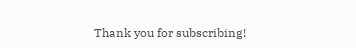Thank you for subscribing!